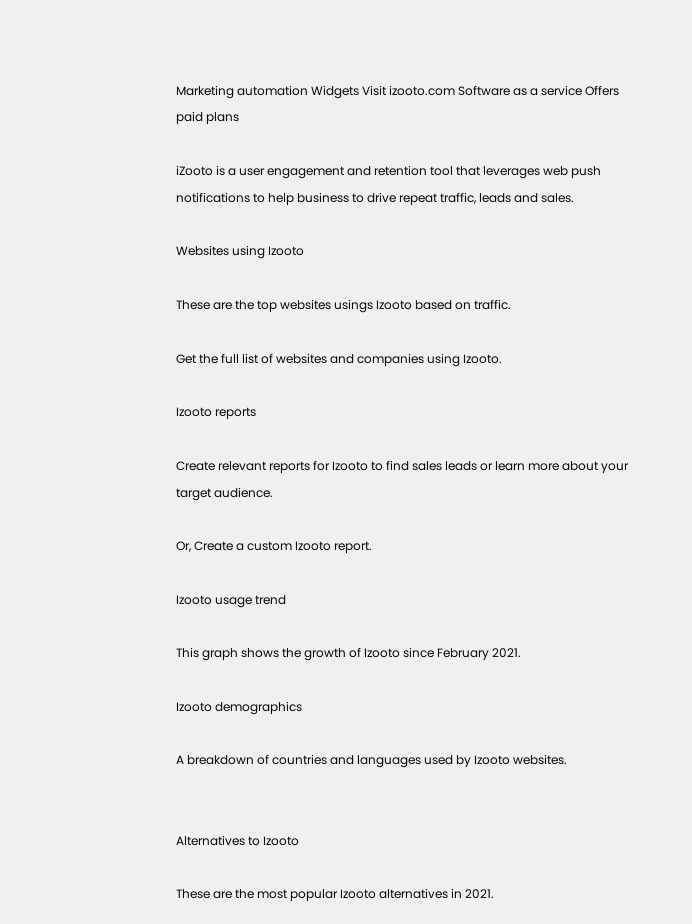Marketing automation Widgets Visit izooto.com Software as a service Offers paid plans

iZooto is a user engagement and retention tool that leverages web push notifications to help business to drive repeat traffic, leads and sales.

Websites using Izooto

These are the top websites usings Izooto based on traffic.

Get the full list of websites and companies using Izooto.

Izooto reports

Create relevant reports for Izooto to find sales leads or learn more about your target audience.

Or, Create a custom Izooto report.

Izooto usage trend

This graph shows the growth of Izooto since February 2021.

Izooto demographics

A breakdown of countries and languages used by Izooto websites.


Alternatives to Izooto

These are the most popular Izooto alternatives in 2021.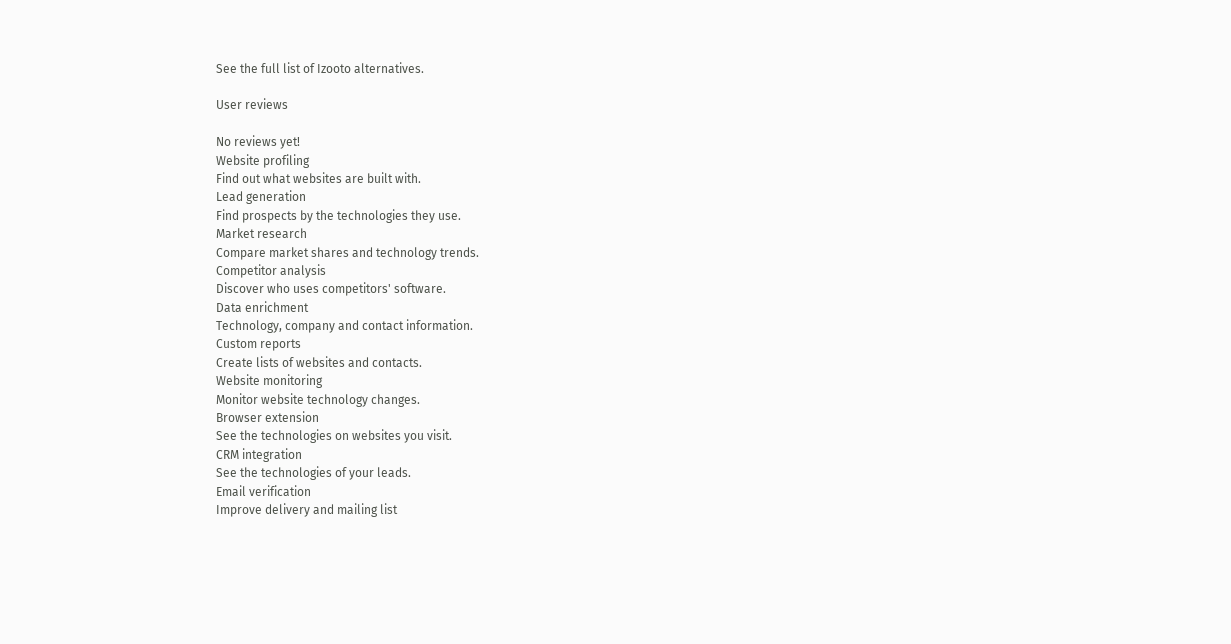See the full list of Izooto alternatives.

User reviews

No reviews yet!
Website profiling
Find out what websites are built with.
Lead generation
Find prospects by the technologies they use.
Market research
Compare market shares and technology trends.
Competitor analysis
Discover who uses competitors' software.
Data enrichment
Technology, company and contact information.
Custom reports
Create lists of websites and contacts.
Website monitoring
Monitor website technology changes.
Browser extension
See the technologies on websites you visit.
CRM integration
See the technologies of your leads.
Email verification
Improve delivery and mailing list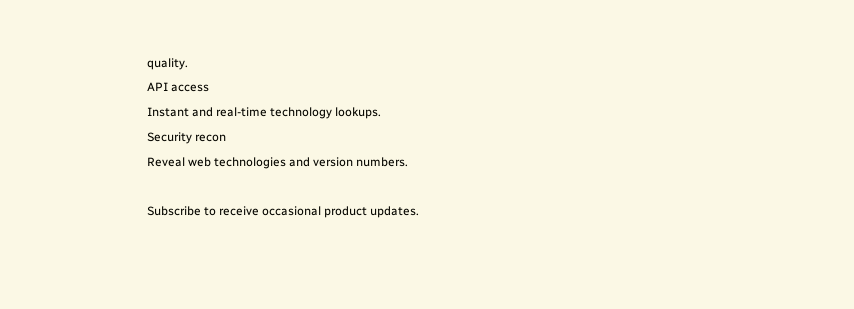quality.
API access
Instant and real-time technology lookups.
Security recon
Reveal web technologies and version numbers.

Subscribe to receive occasional product updates.